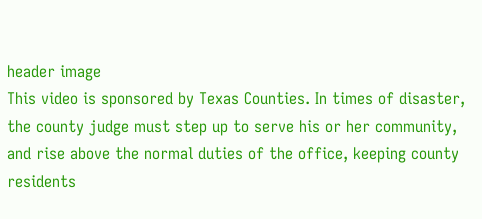header image
This video is sponsored by Texas Counties. In times of disaster, the county judge must step up to serve his or her community, and rise above the normal duties of the office, keeping county residents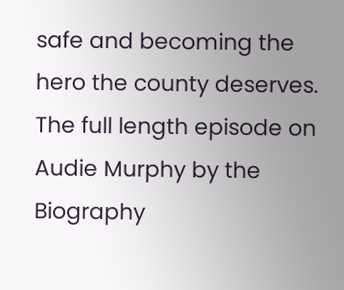safe and becoming the hero the county deserves.
The full length episode on Audie Murphy by the Biography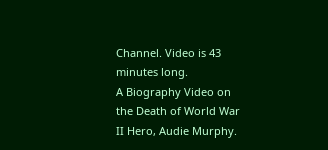Channel. Video is 43 minutes long.
A Biography Video on the Death of World War II Hero, Audie Murphy.